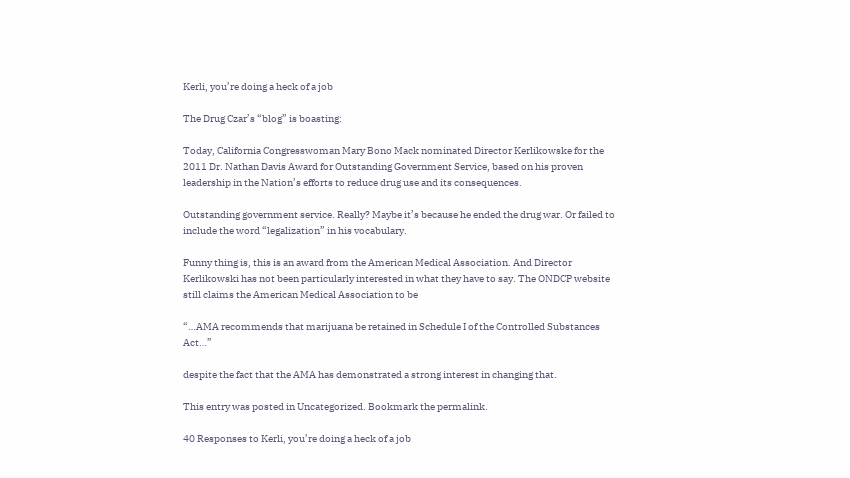Kerli, you’re doing a heck of a job

The Drug Czar’s “blog” is boasting:

Today, California Congresswoman Mary Bono Mack nominated Director Kerlikowske for the 2011 Dr. Nathan Davis Award for Outstanding Government Service, based on his proven leadership in the Nation’s efforts to reduce drug use and its consequences.

Outstanding government service. Really? Maybe it’s because he ended the drug war. Or failed to include the word “legalization” in his vocabulary.

Funny thing is, this is an award from the American Medical Association. And Director Kerlikowski has not been particularly interested in what they have to say. The ONDCP website still claims the American Medical Association to be

“…AMA recommends that marijuana be retained in Schedule I of the Controlled Substances Act…”

despite the fact that the AMA has demonstrated a strong interest in changing that.

This entry was posted in Uncategorized. Bookmark the permalink.

40 Responses to Kerli, you’re doing a heck of a job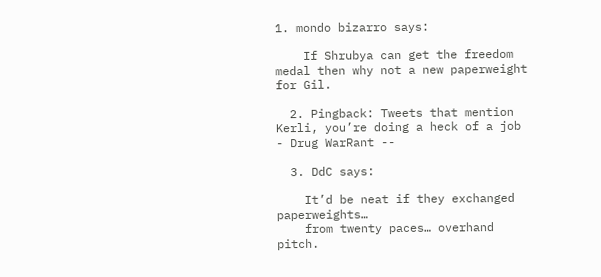1. mondo bizarro says:

    If Shrubya can get the freedom medal then why not a new paperweight for Gil.

  2. Pingback: Tweets that mention Kerli, you’re doing a heck of a job - Drug WarRant --

  3. DdC says:

    It’d be neat if they exchanged paperweights…
    from twenty paces… overhand pitch.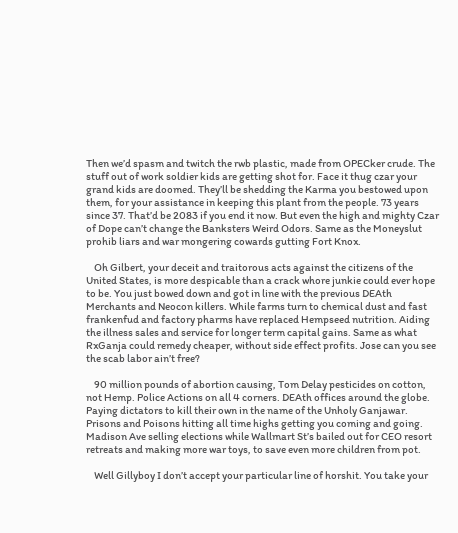Then we’d spasm and twitch the rwb plastic, made from OPECker crude. The stuff out of work soldier kids are getting shot for. Face it thug czar your grand kids are doomed. They’ll be shedding the Karma you bestowed upon them, for your assistance in keeping this plant from the people. 73 years since 37. That’d be 2083 if you end it now. But even the high and mighty Czar of Dope can’t change the Banksters Weird Odors. Same as the Moneyslut prohib liars and war mongering cowards gutting Fort Knox.

    Oh Gilbert, your deceit and traitorous acts against the citizens of the United States, is more despicable than a crack whore junkie could ever hope to be. You just bowed down and got in line with the previous DEAth Merchants and Neocon killers. While farms turn to chemical dust and fast frankenfud and factory pharms have replaced Hempseed nutrition. Aiding the illness sales and service for longer term capital gains. Same as what RxGanja could remedy cheaper, without side effect profits. Jose can you see the scab labor ain’t free?

    90 million pounds of abortion causing, Tom Delay pesticides on cotton, not Hemp. Police Actions on all 4 corners. DEAth offices around the globe. Paying dictators to kill their own in the name of the Unholy Ganjawar. Prisons and Poisons hitting all time highs getting you coming and going. Madison Ave selling elections while Wallmart St’s bailed out for CEO resort retreats and making more war toys, to save even more children from pot.

    Well Gillyboy I don’t accept your particular line of horshit. You take your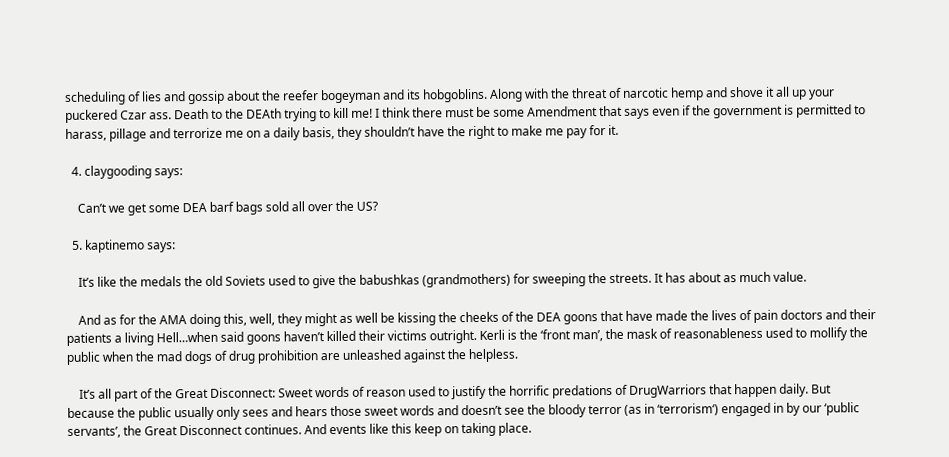scheduling of lies and gossip about the reefer bogeyman and its hobgoblins. Along with the threat of narcotic hemp and shove it all up your puckered Czar ass. Death to the DEAth trying to kill me! I think there must be some Amendment that says even if the government is permitted to harass, pillage and terrorize me on a daily basis, they shouldn’t have the right to make me pay for it.

  4. claygooding says:

    Can’t we get some DEA barf bags sold all over the US?

  5. kaptinemo says:

    It’s like the medals the old Soviets used to give the babushkas (grandmothers) for sweeping the streets. It has about as much value.

    And as for the AMA doing this, well, they might as well be kissing the cheeks of the DEA goons that have made the lives of pain doctors and their patients a living Hell…when said goons haven’t killed their victims outright. Kerli is the ‘front man’, the mask of reasonableness used to mollify the public when the mad dogs of drug prohibition are unleashed against the helpless.

    It’s all part of the Great Disconnect: Sweet words of reason used to justify the horrific predations of DrugWarriors that happen daily. But because the public usually only sees and hears those sweet words and doesn’t see the bloody terror (as in ‘terrorism‘) engaged in by our ‘public servants’, the Great Disconnect continues. And events like this keep on taking place.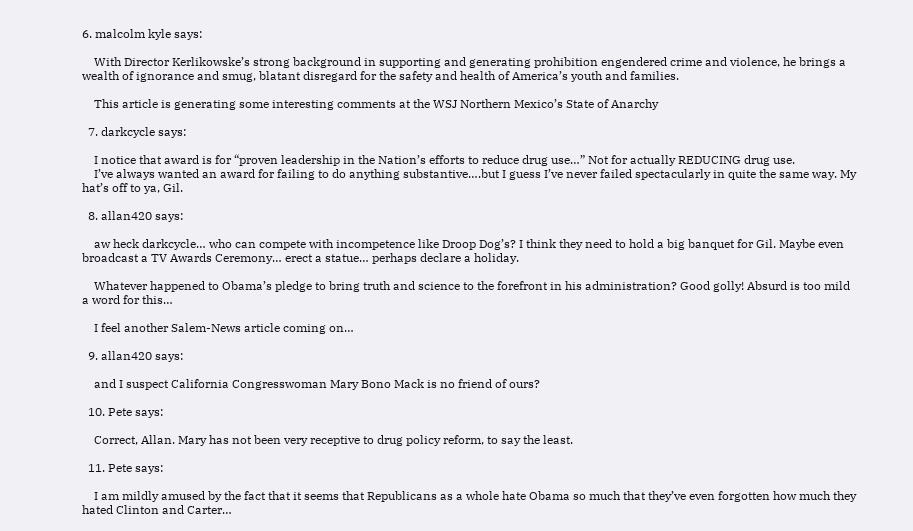6. malcolm kyle says:

    With Director Kerlikowske’s strong background in supporting and generating prohibition engendered crime and violence, he brings a wealth of ignorance and smug, blatant disregard for the safety and health of America’s youth and families.

    This article is generating some interesting comments at the WSJ Northern Mexico’s State of Anarchy

  7. darkcycle says:

    I notice that award is for “proven leadership in the Nation’s efforts to reduce drug use…” Not for actually REDUCING drug use.
    I’ve always wanted an award for failing to do anything substantive….but I guess I’ve never failed spectacularly in quite the same way. My hat’s off to ya, Gil.

  8. allan420 says:

    aw heck darkcycle… who can compete with incompetence like Droop Dog’s? I think they need to hold a big banquet for Gil. Maybe even broadcast a TV Awards Ceremony… erect a statue… perhaps declare a holiday.

    Whatever happened to Obama’s pledge to bring truth and science to the forefront in his administration? Good golly! Absurd is too mild a word for this…

    I feel another Salem-News article coming on…

  9. allan420 says:

    and I suspect California Congresswoman Mary Bono Mack is no friend of ours?

  10. Pete says:

    Correct, Allan. Mary has not been very receptive to drug policy reform, to say the least.

  11. Pete says:

    I am mildly amused by the fact that it seems that Republicans as a whole hate Obama so much that they’ve even forgotten how much they hated Clinton and Carter…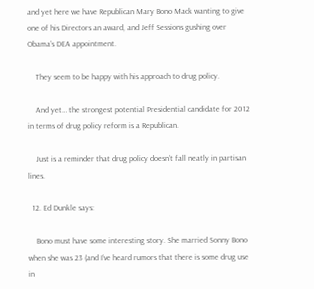and yet here we have Republican Mary Bono Mack wanting to give one of his Directors an award, and Jeff Sessions gushing over Obama’s DEA appointment.

    They seem to be happy with his approach to drug policy.

    And yet… the strongest potential Presidential candidate for 2012 in terms of drug policy reform is a Republican.

    Just is a reminder that drug policy doesn’t fall neatly in partisan lines.

  12. Ed Dunkle says:

    Bono must have some interesting story. She married Sonny Bono when she was 23 (and I’ve heard rumors that there is some drug use in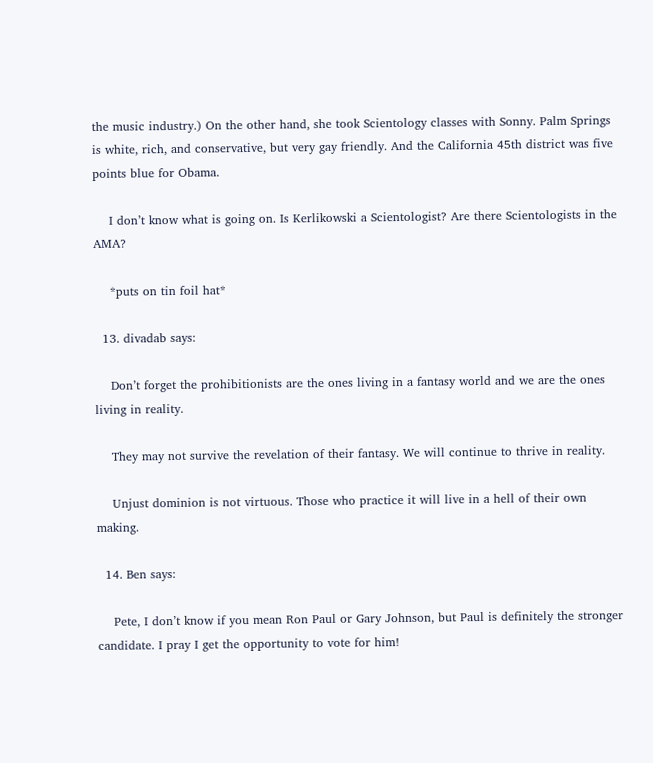the music industry.) On the other hand, she took Scientology classes with Sonny. Palm Springs is white, rich, and conservative, but very gay friendly. And the California 45th district was five points blue for Obama.

    I don’t know what is going on. Is Kerlikowski a Scientologist? Are there Scientologists in the AMA?

    *puts on tin foil hat*

  13. divadab says:

    Don’t forget the prohibitionists are the ones living in a fantasy world and we are the ones living in reality.

    They may not survive the revelation of their fantasy. We will continue to thrive in reality.

    Unjust dominion is not virtuous. Those who practice it will live in a hell of their own making.

  14. Ben says:

    Pete, I don’t know if you mean Ron Paul or Gary Johnson, but Paul is definitely the stronger candidate. I pray I get the opportunity to vote for him!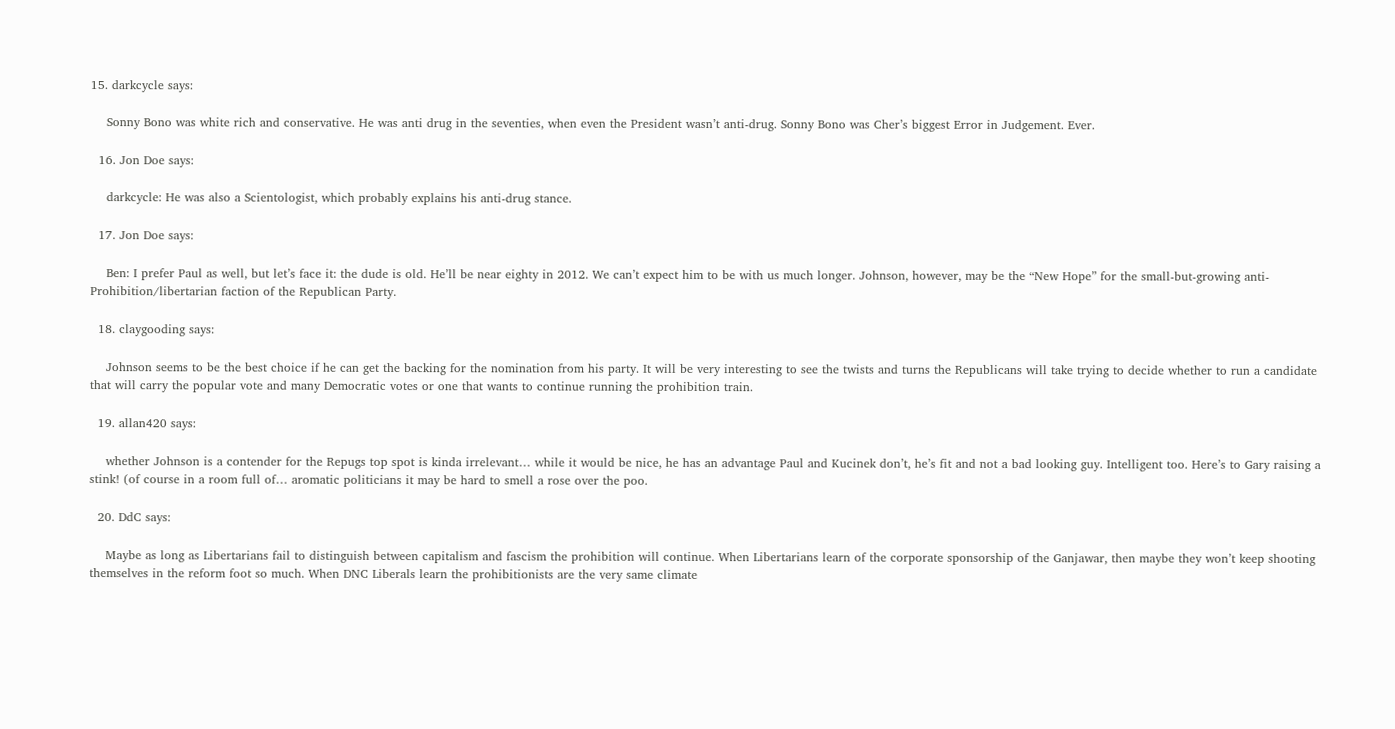15. darkcycle says:

    Sonny Bono was white rich and conservative. He was anti drug in the seventies, when even the President wasn’t anti-drug. Sonny Bono was Cher’s biggest Error in Judgement. Ever.

  16. Jon Doe says:

    darkcycle: He was also a Scientologist, which probably explains his anti-drug stance.

  17. Jon Doe says:

    Ben: I prefer Paul as well, but let’s face it: the dude is old. He’ll be near eighty in 2012. We can’t expect him to be with us much longer. Johnson, however, may be the “New Hope” for the small-but-growing anti-Prohibition/libertarian faction of the Republican Party.

  18. claygooding says:

    Johnson seems to be the best choice if he can get the backing for the nomination from his party. It will be very interesting to see the twists and turns the Republicans will take trying to decide whether to run a candidate that will carry the popular vote and many Democratic votes or one that wants to continue running the prohibition train.

  19. allan420 says:

    whether Johnson is a contender for the Repugs top spot is kinda irrelevant… while it would be nice, he has an advantage Paul and Kucinek don’t, he’s fit and not a bad looking guy. Intelligent too. Here’s to Gary raising a stink! (of course in a room full of… aromatic politicians it may be hard to smell a rose over the poo.

  20. DdC says:

    Maybe as long as Libertarians fail to distinguish between capitalism and fascism the prohibition will continue. When Libertarians learn of the corporate sponsorship of the Ganjawar, then maybe they won’t keep shooting themselves in the reform foot so much. When DNC Liberals learn the prohibitionists are the very same climate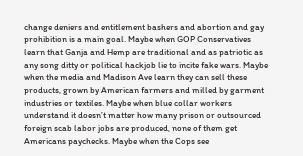change deniers and entitlement bashers and abortion and gay prohibition is a main goal. Maybe when GOP Conservatives learn that Ganja and Hemp are traditional and as patriotic as any song ditty or political hackjob lie to incite fake wars. Maybe when the media and Madison Ave learn they can sell these products, grown by American farmers and milled by garment industries or textiles. Maybe when blue collar workers understand it doesn’t matter how many prison or outsourced foreign scab labor jobs are produced, none of them get Americans paychecks. Maybe when the Cops see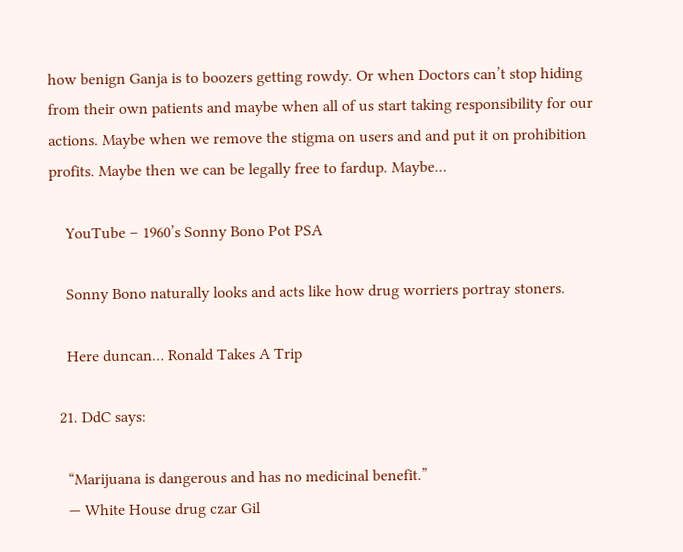how benign Ganja is to boozers getting rowdy. Or when Doctors can’t stop hiding from their own patients and maybe when all of us start taking responsibility for our actions. Maybe when we remove the stigma on users and and put it on prohibition profits. Maybe then we can be legally free to fardup. Maybe…

    YouTube – 1960’s Sonny Bono Pot PSA

    Sonny Bono naturally looks and acts like how drug worriers portray stoners.

    Here duncan… Ronald Takes A Trip

  21. DdC says:

    “Marijuana is dangerous and has no medicinal benefit.”
    — White House drug czar Gil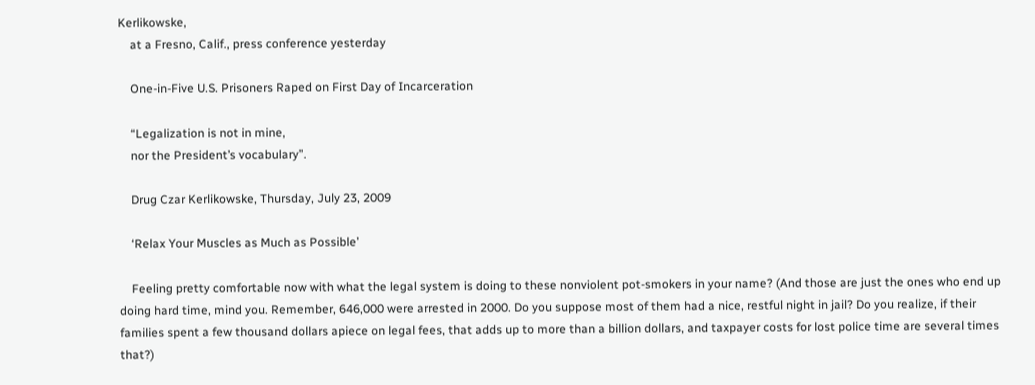Kerlikowske,
    at a Fresno, Calif., press conference yesterday

    One-in-Five U.S. Prisoners Raped on First Day of Incarceration

    “Legalization is not in mine,
    nor the President’s vocabulary”.

    Drug Czar Kerlikowske, Thursday, July 23, 2009

    ‘Relax Your Muscles as Much as Possible’

    Feeling pretty comfortable now with what the legal system is doing to these nonviolent pot-smokers in your name? (And those are just the ones who end up doing hard time, mind you. Remember, 646,000 were arrested in 2000. Do you suppose most of them had a nice, restful night in jail? Do you realize, if their families spent a few thousand dollars apiece on legal fees, that adds up to more than a billion dollars, and taxpayer costs for lost police time are several times that?)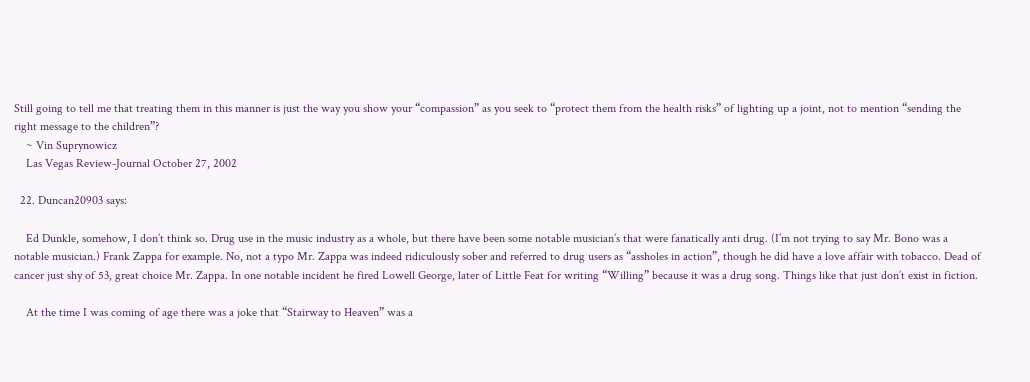Still going to tell me that treating them in this manner is just the way you show your “compassion” as you seek to “protect them from the health risks” of lighting up a joint, not to mention “sending the right message to the children”?
    ~ Vin Suprynowicz
    Las Vegas Review-Journal October 27, 2002

  22. Duncan20903 says:

    Ed Dunkle, somehow, I don’t think so. Drug use in the music industry as a whole, but there have been some notable musician’s that were fanatically anti drug. (I’m not trying to say Mr. Bono was a notable musician.) Frank Zappa for example. No, not a typo Mr. Zappa was indeed ridiculously sober and referred to drug users as “assholes in action”, though he did have a love affair with tobacco. Dead of cancer just shy of 53, great choice Mr. Zappa. In one notable incident he fired Lowell George, later of Little Feat for writing “Willing” because it was a drug song. Things like that just don’t exist in fiction.

    At the time I was coming of age there was a joke that “Stairway to Heaven” was a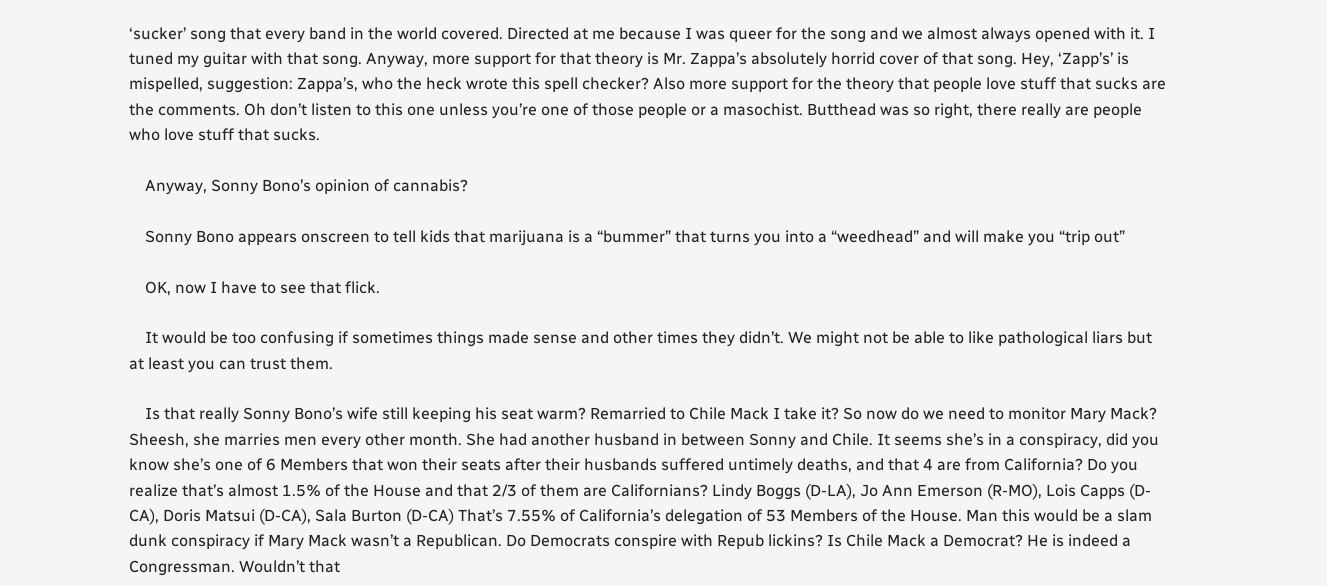‘sucker’ song that every band in the world covered. Directed at me because I was queer for the song and we almost always opened with it. I tuned my guitar with that song. Anyway, more support for that theory is Mr. Zappa’s absolutely horrid cover of that song. Hey, ‘Zapp’s’ is mispelled, suggestion: Zappa’s, who the heck wrote this spell checker? Also more support for the theory that people love stuff that sucks are the comments. Oh don’t listen to this one unless you’re one of those people or a masochist. Butthead was so right, there really are people who love stuff that sucks.

    Anyway, Sonny Bono’s opinion of cannabis?

    Sonny Bono appears onscreen to tell kids that marijuana is a “bummer” that turns you into a “weedhead” and will make you “trip out”

    OK, now I have to see that flick.

    It would be too confusing if sometimes things made sense and other times they didn’t. We might not be able to like pathological liars but at least you can trust them.

    Is that really Sonny Bono’s wife still keeping his seat warm? Remarried to Chile Mack I take it? So now do we need to monitor Mary Mack? Sheesh, she marries men every other month. She had another husband in between Sonny and Chile. It seems she’s in a conspiracy, did you know she’s one of 6 Members that won their seats after their husbands suffered untimely deaths, and that 4 are from California? Do you realize that’s almost 1.5% of the House and that 2/3 of them are Californians? Lindy Boggs (D-LA), Jo Ann Emerson (R-MO), Lois Capps (D-CA), Doris Matsui (D-CA), Sala Burton (D-CA) That’s 7.55% of California’s delegation of 53 Members of the House. Man this would be a slam dunk conspiracy if Mary Mack wasn’t a Republican. Do Democrats conspire with Repub lickins? Is Chile Mack a Democrat? He is indeed a Congressman. Wouldn’t that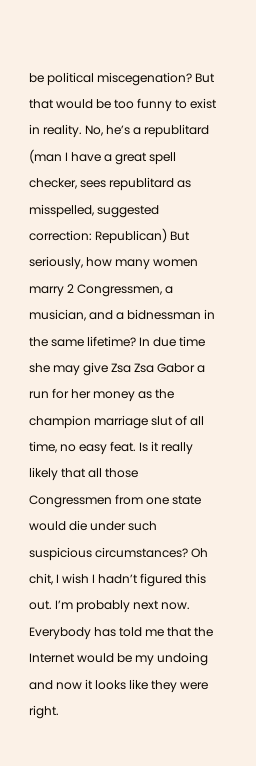be political miscegenation? But that would be too funny to exist in reality. No, he’s a republitard (man I have a great spell checker, sees republitard as misspelled, suggested correction: Republican) But seriously, how many women marry 2 Congressmen, a musician, and a bidnessman in the same lifetime? In due time she may give Zsa Zsa Gabor a run for her money as the champion marriage slut of all time, no easy feat. Is it really likely that all those Congressmen from one state would die under such suspicious circumstances? Oh chit, I wish I hadn’t figured this out. I’m probably next now. Everybody has told me that the Internet would be my undoing and now it looks like they were right.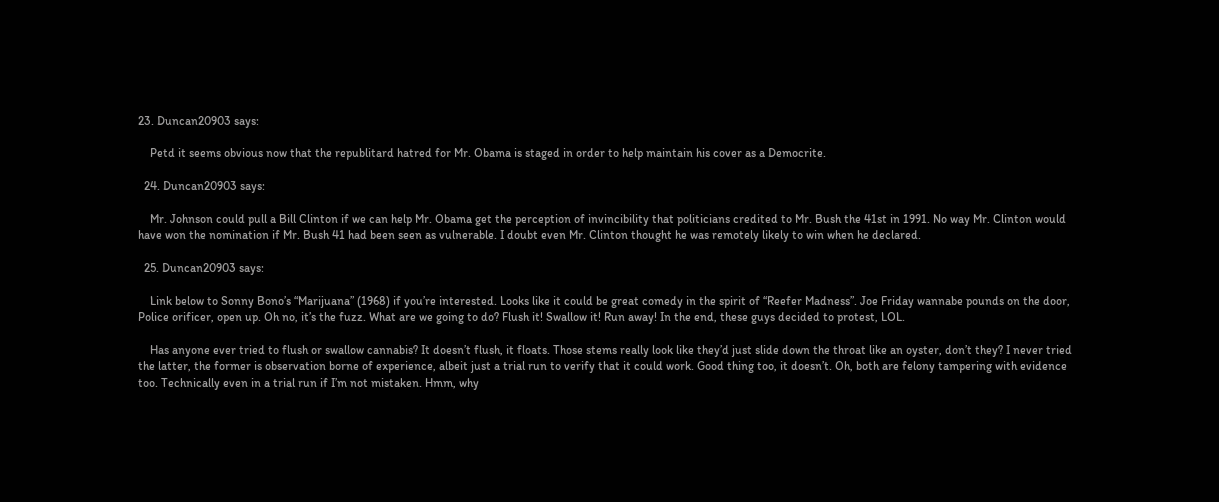23. Duncan20903 says:

    Petd it seems obvious now that the republitard hatred for Mr. Obama is staged in order to help maintain his cover as a Democrite.

  24. Duncan20903 says:

    Mr. Johnson could pull a Bill Clinton if we can help Mr. Obama get the perception of invincibility that politicians credited to Mr. Bush the 41st in 1991. No way Mr. Clinton would have won the nomination if Mr. Bush 41 had been seen as vulnerable. I doubt even Mr. Clinton thought he was remotely likely to win when he declared.

  25. Duncan20903 says:

    Link below to Sonny Bono’s “Marijuana” (1968) if you’re interested. Looks like it could be great comedy in the spirit of “Reefer Madness”. Joe Friday wannabe pounds on the door, Police orificer, open up. Oh no, it’s the fuzz. What are we going to do? Flush it! Swallow it! Run away! In the end, these guys decided to protest, LOL.

    Has anyone ever tried to flush or swallow cannabis? It doesn’t flush, it floats. Those stems really look like they’d just slide down the throat like an oyster, don’t they? I never tried the latter, the former is observation borne of experience, albeit just a trial run to verify that it could work. Good thing too, it doesn’t. Oh, both are felony tampering with evidence too. Technically even in a trial run if I’m not mistaken. Hmm, why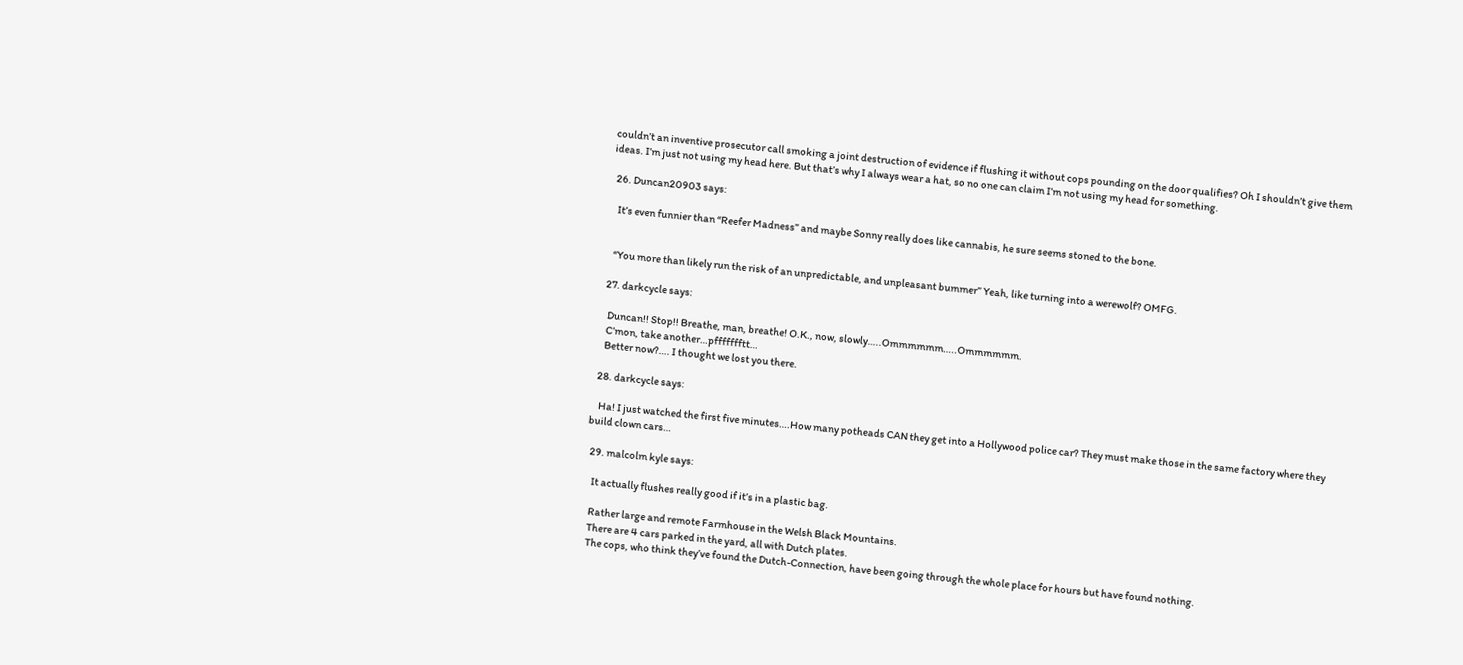couldn’t an inventive prosecutor call smoking a joint destruction of evidence if flushing it without cops pounding on the door qualifies? Oh I shouldn’t give them ideas. I’m just not using my head here. But that’s why I always wear a hat, so no one can claim I’m not using my head for something.

  26. Duncan20903 says:

    It’s even funnier than “Reefer Madness” and maybe Sonny really does like cannabis, he sure seems stoned to the bone.


    “You more than likely run the risk of an unpredictable, and unpleasant bummer” Yeah, like turning into a werewolf? OMFG.

  27. darkcycle says:

    Duncan!! Stop!! Breathe, man, breathe! O.K., now, slowly…..Ommmmmm…..Ommmmmm.
    C’mon, take another…pffffffftt…
    Better now?…. I thought we lost you there.

  28. darkcycle says:

    Ha! I just watched the first five minutes….How many potheads CAN they get into a Hollywood police car? They must make those in the same factory where they build clown cars…

  29. malcolm kyle says:

    It actually flushes really good if it’s in a plastic bag.

    Rather large and remote Farmhouse in the Welsh Black Mountains.
    There are 4 cars parked in the yard, all with Dutch plates.
    The cops, who think they’ve found the Dutch-Connection, have been going through the whole place for hours but have found nothing.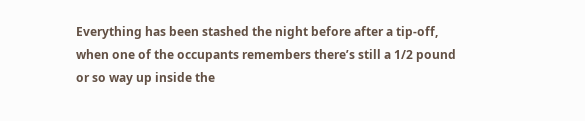Everything has been stashed the night before after a tip-off, when one of the occupants remembers there’s still a 1/2 pound or so way up inside the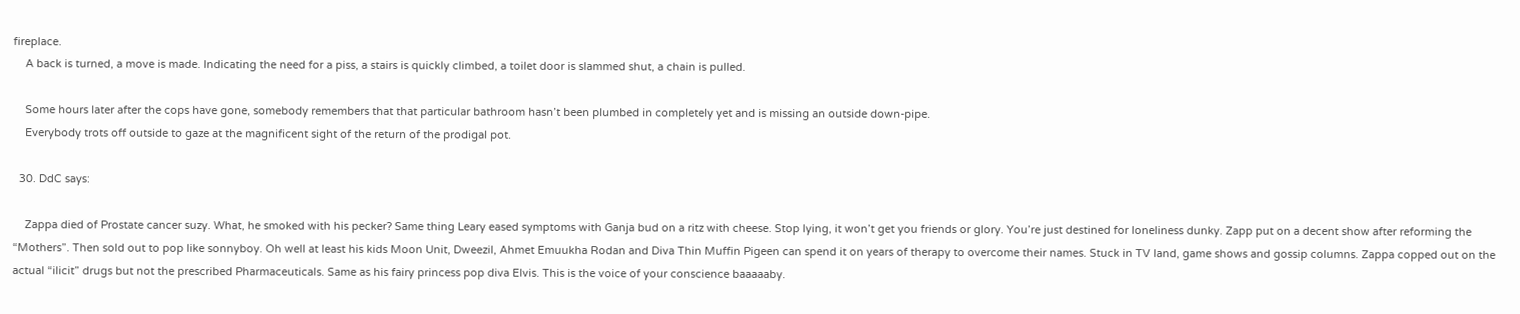fireplace.
    A back is turned, a move is made. Indicating the need for a piss, a stairs is quickly climbed, a toilet door is slammed shut, a chain is pulled.

    Some hours later after the cops have gone, somebody remembers that that particular bathroom hasn’t been plumbed in completely yet and is missing an outside down-pipe.
    Everybody trots off outside to gaze at the magnificent sight of the return of the prodigal pot.

  30. DdC says:

    Zappa died of Prostate cancer suzy. What, he smoked with his pecker? Same thing Leary eased symptoms with Ganja bud on a ritz with cheese. Stop lying, it won’t get you friends or glory. You’re just destined for loneliness dunky. Zapp put on a decent show after reforming the “Mothers”. Then sold out to pop like sonnyboy. Oh well at least his kids Moon Unit, Dweezil, Ahmet Emuukha Rodan and Diva Thin Muffin Pigeen can spend it on years of therapy to overcome their names. Stuck in TV land, game shows and gossip columns. Zappa copped out on the actual “ilicit” drugs but not the prescribed Pharmaceuticals. Same as his fairy princess pop diva Elvis. This is the voice of your conscience baaaaaby.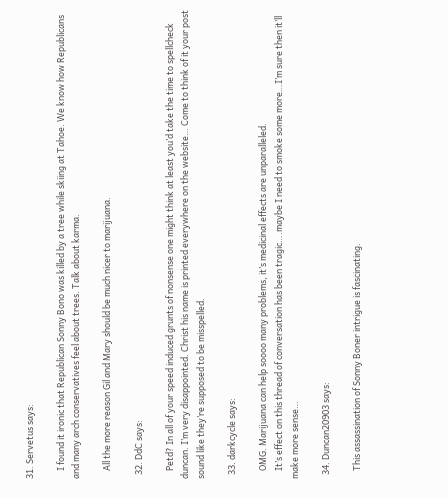31. Servetus says:

    I found it ironic that Republican Sonny Bono was killed by a tree while skiing at Tahoe. We know how Republicans and many arch conservatives feel about trees. Talk about karma.

    All the more reason Gil and Mary should be much nicer to marijuana.

  32. DdC says:

    Petd? In all of your speed induced grunts of nonsense one might think at least you’d take the time to spellcheck duncan. I’m very disappointed. Christ his name is printed everywhere on the website… Come to think of it your post sound like they’re supposed to be misspelled.

  33. darkcycle says:

    OMG. Marijuana can help soooo many problems, it’s medicinal effects are unparalleled.
    It’s effect on this thread of conversation has been tragic….maybe I need to smoke some more…I’m sure then it’ll make more sense…

  34. Duncan20903 says:

    This assassination of Sonny Boner intrigue is fascinating.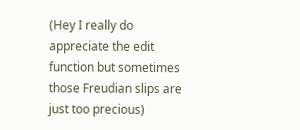(Hey I really do appreciate the edit function but sometimes those Freudian slips are just too precious)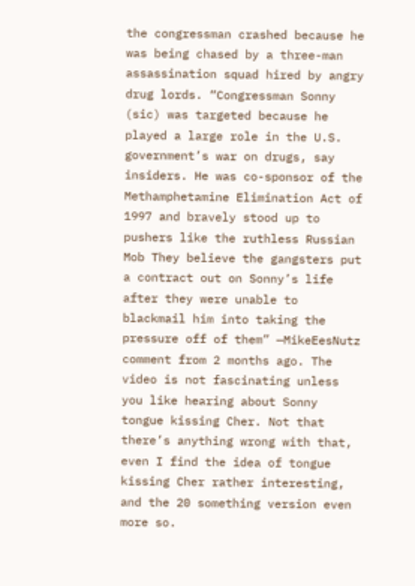the congressman crashed because he was being chased by a three-man assassination squad hired by angry drug lords. “Congressman Sonny (sic) was targeted because he played a large role in the U.S. government’s war on drugs, say insiders. He was co-sponsor of the Methamphetamine Elimination Act of 1997 and bravely stood up to pushers like the ruthless Russian Mob They believe the gangsters put a contract out on Sonny’s life after they were unable to blackmail him into taking the pressure off of them” —MikeEesNutz comment from 2 months ago. The video is not fascinating unless you like hearing about Sonny tongue kissing Cher. Not that there’s anything wrong with that, even I find the idea of tongue kissing Cher rather interesting, and the 20 something version even more so.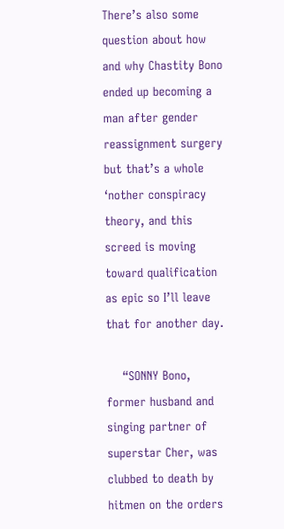There’s also some question about how and why Chastity Bono ended up becoming a man after gender reassignment surgery but that’s a whole ‘nother conspiracy theory, and this screed is moving toward qualification as epic so I’ll leave that for another day.

    “SONNY Bono, former husband and singing partner of superstar Cher, was clubbed to death by hitmen on the orders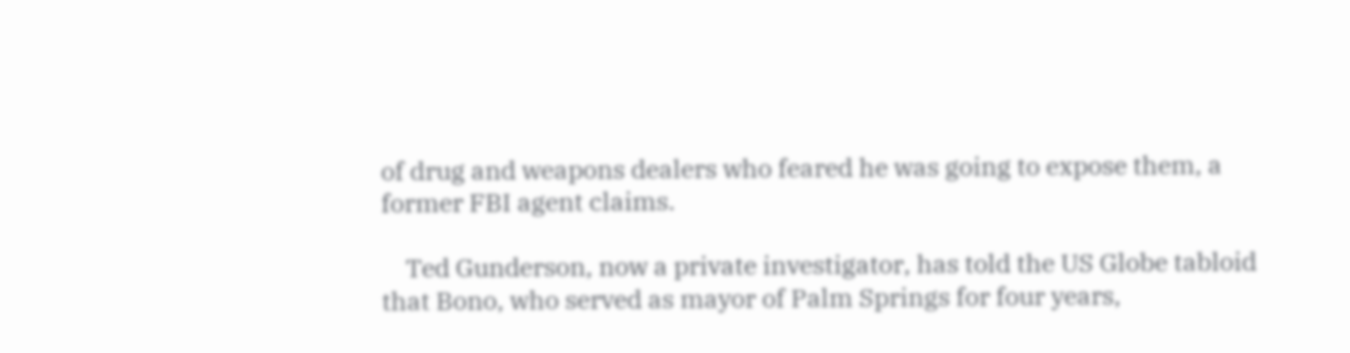of drug and weapons dealers who feared he was going to expose them, a former FBI agent claims.

    Ted Gunderson, now a private investigator, has told the US Globe tabloid that Bono, who served as mayor of Palm Springs for four years,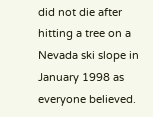did not die after hitting a tree on a Nevada ski slope in January 1998 as everyone believed.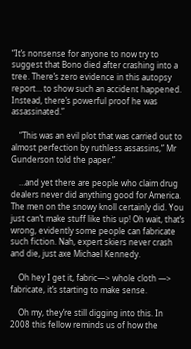“It’s nonsense for anyone to now try to suggest that Bono died after crashing into a tree. There’s zero evidence in this autopsy report… to show such an accident happened. Instead, there’s powerful proof he was assassinated.”

    “This was an evil plot that was carried out to almost perfection by ruthless assassins,” Mr Gunderson told the paper.”

    …and yet there are people who claim drug dealers never did anything good for America. The men on the snowy knoll certainly did. You just can’t make stuff like this up! Oh wait, that’s wrong, evidently some people can fabricate such fiction. Nah, expert skiers never crash and die, just axe Michael Kennedy.

    Oh hey I get it, fabric—> whole cloth —> fabricate, it’s starting to make sense.

    Oh my, they’re still digging into this. In 2008 this fellow reminds us of how the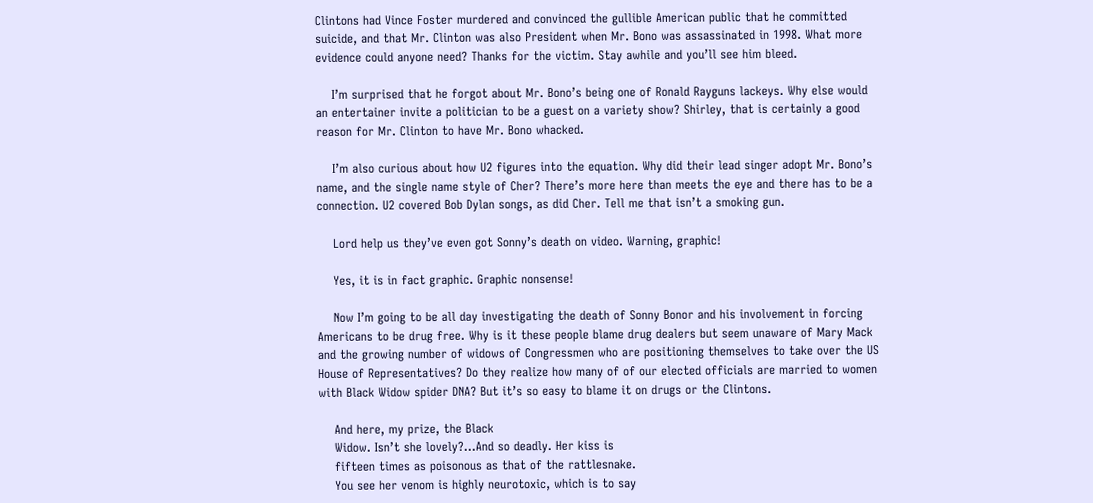Clintons had Vince Foster murdered and convinced the gullible American public that he committed suicide, and that Mr. Clinton was also President when Mr. Bono was assassinated in 1998. What more evidence could anyone need? Thanks for the victim. Stay awhile and you’ll see him bleed.

    I’m surprised that he forgot about Mr. Bono’s being one of Ronald Rayguns lackeys. Why else would an entertainer invite a politician to be a guest on a variety show? Shirley, that is certainly a good reason for Mr. Clinton to have Mr. Bono whacked.

    I’m also curious about how U2 figures into the equation. Why did their lead singer adopt Mr. Bono’s name, and the single name style of Cher? There’s more here than meets the eye and there has to be a connection. U2 covered Bob Dylan songs, as did Cher. Tell me that isn’t a smoking gun.

    Lord help us they’ve even got Sonny’s death on video. Warning, graphic!

    Yes, it is in fact graphic. Graphic nonsense!

    Now I’m going to be all day investigating the death of Sonny Bonor and his involvement in forcing Americans to be drug free. Why is it these people blame drug dealers but seem unaware of Mary Mack and the growing number of widows of Congressmen who are positioning themselves to take over the US House of Representatives? Do they realize how many of of our elected officials are married to women with Black Widow spider DNA? But it’s so easy to blame it on drugs or the Clintons.

    And here, my prize, the Black
    Widow. Isn’t she lovely?…And so deadly. Her kiss is
    fifteen times as poisonous as that of the rattlesnake.
    You see her venom is highly neurotoxic, which is to say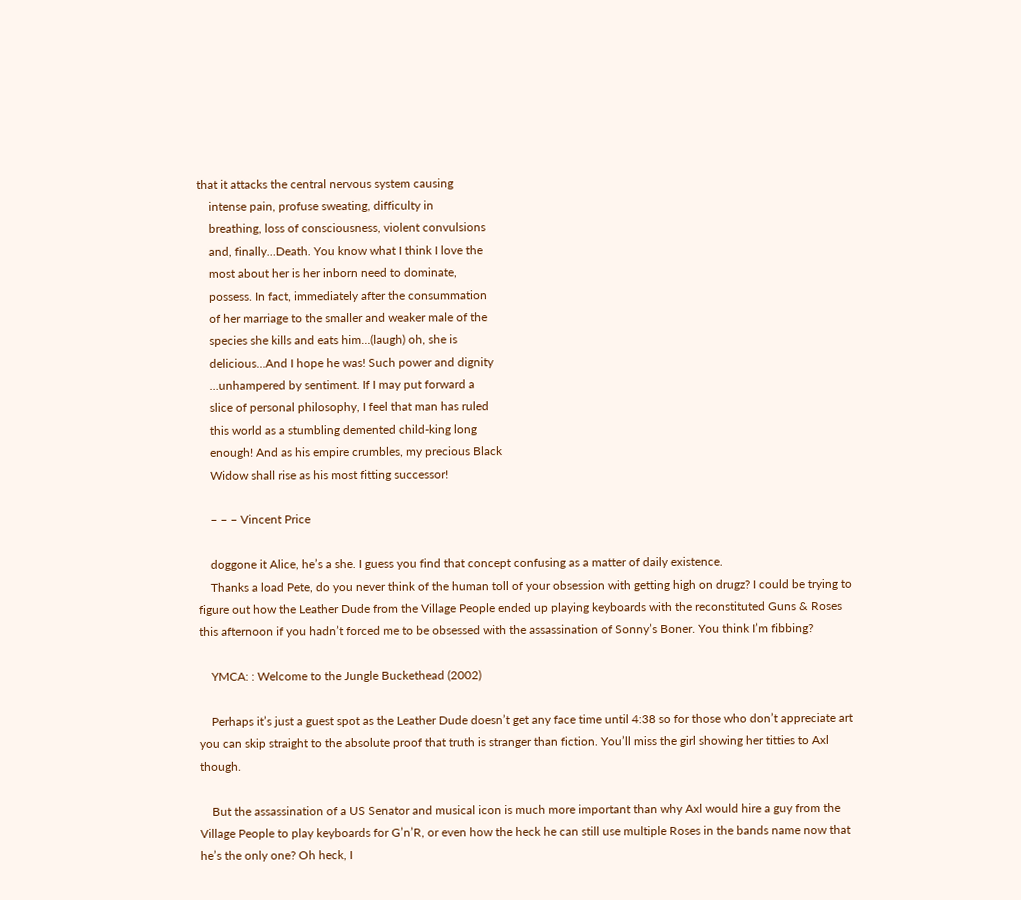that it attacks the central nervous system causing
    intense pain, profuse sweating, difficulty in
    breathing, loss of consciousness, violent convulsions
    and, finally…Death. You know what I think I love the
    most about her is her inborn need to dominate,
    possess. In fact, immediately after the consummation
    of her marriage to the smaller and weaker male of the
    species she kills and eats him…(laugh) oh, she is
    delicious…And I hope he was! Such power and dignity
    …unhampered by sentiment. If I may put forward a
    slice of personal philosophy, I feel that man has ruled
    this world as a stumbling demented child-king long
    enough! And as his empire crumbles, my precious Black
    Widow shall rise as his most fitting successor!

    – – – Vincent Price

    doggone it Alice, he’s a she. I guess you find that concept confusing as a matter of daily existence.
    Thanks a load Pete, do you never think of the human toll of your obsession with getting high on drugz? I could be trying to figure out how the Leather Dude from the Village People ended up playing keyboards with the reconstituted Guns & Roses this afternoon if you hadn’t forced me to be obsessed with the assassination of Sonny’s Boner. You think I’m fibbing?

    YMCA: : Welcome to the Jungle Buckethead (2002)

    Perhaps it’s just a guest spot as the Leather Dude doesn’t get any face time until 4:38 so for those who don’t appreciate art you can skip straight to the absolute proof that truth is stranger than fiction. You’ll miss the girl showing her titties to Axl though.

    But the assassination of a US Senator and musical icon is much more important than why Axl would hire a guy from the Village People to play keyboards for G’n’R, or even how the heck he can still use multiple Roses in the bands name now that he’s the only one? Oh heck, I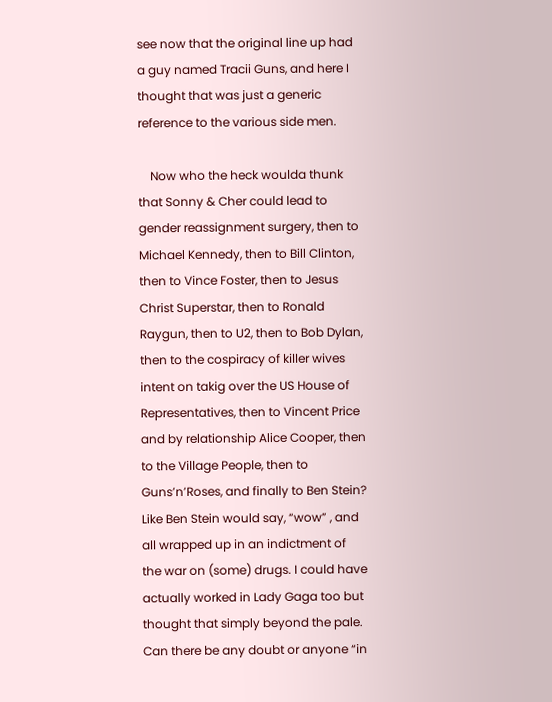see now that the original line up had a guy named Tracii Guns, and here I thought that was just a generic reference to the various side men.

    Now who the heck woulda thunk that Sonny & Cher could lead to gender reassignment surgery, then to Michael Kennedy, then to Bill Clinton, then to Vince Foster, then to Jesus Christ Superstar, then to Ronald Raygun, then to U2, then to Bob Dylan, then to the cospiracy of killer wives intent on takig over the US House of Representatives, then to Vincent Price and by relationship Alice Cooper, then to the Village People, then to Guns’n’Roses, and finally to Ben Stein? Like Ben Stein would say, “wow” , and all wrapped up in an indictment of the war on (some) drugs. I could have actually worked in Lady Gaga too but thought that simply beyond the pale. Can there be any doubt or anyone “in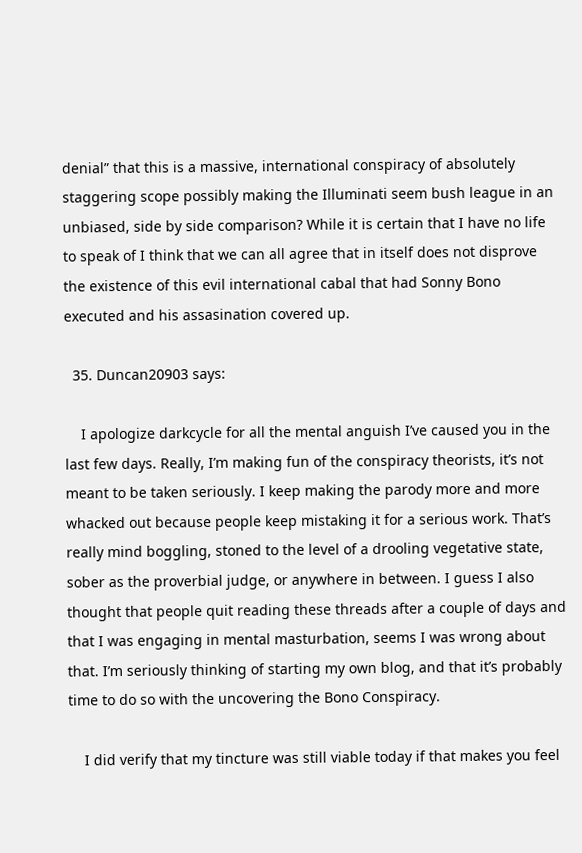denial” that this is a massive, international conspiracy of absolutely staggering scope possibly making the Illuminati seem bush league in an unbiased, side by side comparison? While it is certain that I have no life to speak of I think that we can all agree that in itself does not disprove the existence of this evil international cabal that had Sonny Bono executed and his assasination covered up.

  35. Duncan20903 says:

    I apologize darkcycle for all the mental anguish I’ve caused you in the last few days. Really, I’m making fun of the conspiracy theorists, it’s not meant to be taken seriously. I keep making the parody more and more whacked out because people keep mistaking it for a serious work. That’s really mind boggling, stoned to the level of a drooling vegetative state, sober as the proverbial judge, or anywhere in between. I guess I also thought that people quit reading these threads after a couple of days and that I was engaging in mental masturbation, seems I was wrong about that. I’m seriously thinking of starting my own blog, and that it’s probably time to do so with the uncovering the Bono Conspiracy.

    I did verify that my tincture was still viable today if that makes you feel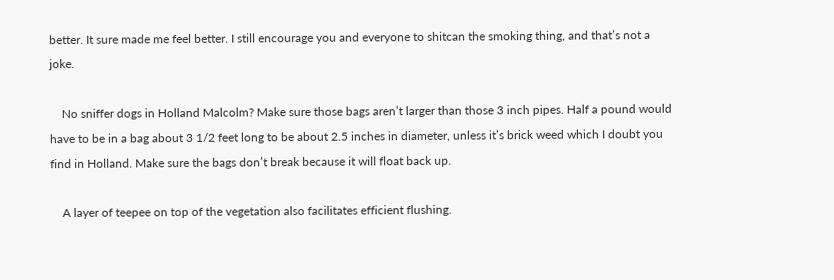better. It sure made me feel better. I still encourage you and everyone to shitcan the smoking thing, and that’s not a joke.

    No sniffer dogs in Holland Malcolm? Make sure those bags aren’t larger than those 3 inch pipes. Half a pound would have to be in a bag about 3 1/2 feet long to be about 2.5 inches in diameter, unless it’s brick weed which I doubt you find in Holland. Make sure the bags don’t break because it will float back up.

    A layer of teepee on top of the vegetation also facilitates efficient flushing.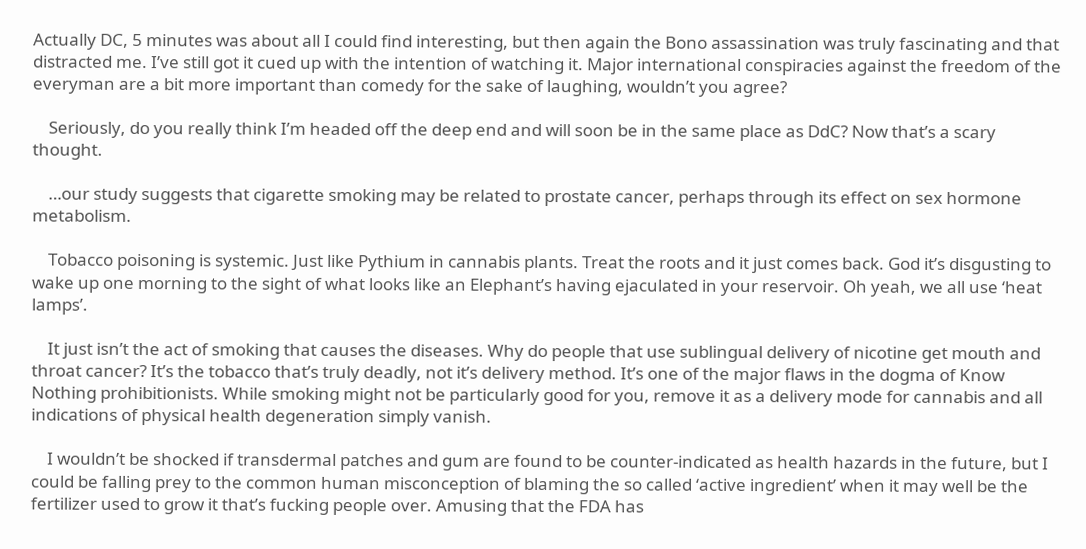Actually DC, 5 minutes was about all I could find interesting, but then again the Bono assassination was truly fascinating and that distracted me. I’ve still got it cued up with the intention of watching it. Major international conspiracies against the freedom of the everyman are a bit more important than comedy for the sake of laughing, wouldn’t you agree?

    Seriously, do you really think I’m headed off the deep end and will soon be in the same place as DdC? Now that’s a scary thought.

    …our study suggests that cigarette smoking may be related to prostate cancer, perhaps through its effect on sex hormone metabolism.

    Tobacco poisoning is systemic. Just like Pythium in cannabis plants. Treat the roots and it just comes back. God it’s disgusting to wake up one morning to the sight of what looks like an Elephant’s having ejaculated in your reservoir. Oh yeah, we all use ‘heat lamps’.

    It just isn’t the act of smoking that causes the diseases. Why do people that use sublingual delivery of nicotine get mouth and throat cancer? It’s the tobacco that’s truly deadly, not it’s delivery method. It’s one of the major flaws in the dogma of Know Nothing prohibitionists. While smoking might not be particularly good for you, remove it as a delivery mode for cannabis and all indications of physical health degeneration simply vanish.

    I wouldn’t be shocked if transdermal patches and gum are found to be counter-indicated as health hazards in the future, but I could be falling prey to the common human misconception of blaming the so called ‘active ingredient’ when it may well be the fertilizer used to grow it that’s fucking people over. Amusing that the FDA has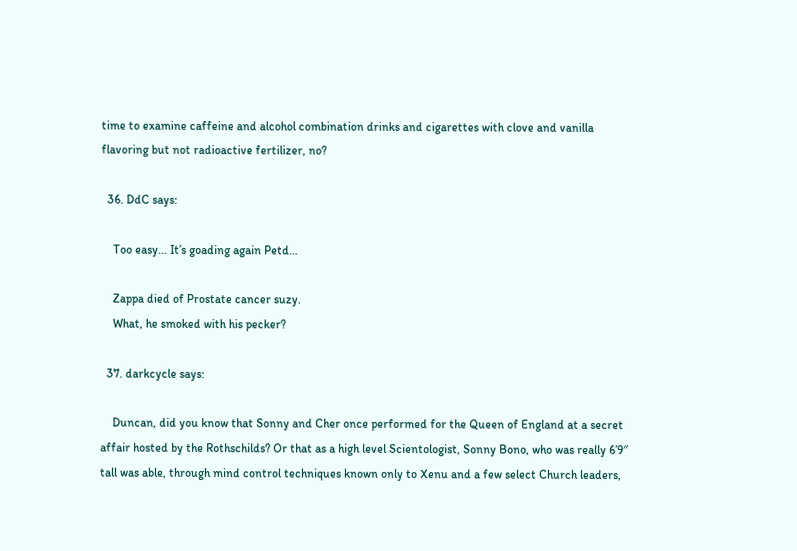time to examine caffeine and alcohol combination drinks and cigarettes with clove and vanilla flavoring but not radioactive fertilizer, no?

  36. DdC says:

    Too easy… It’s goading again Petd…

    Zappa died of Prostate cancer suzy.
    What, he smoked with his pecker?

  37. darkcycle says:

    Duncan, did you know that Sonny and Cher once performed for the Queen of England at a secret affair hosted by the Rothschilds? Or that as a high level Scientologist, Sonny Bono, who was really 6’9″ tall was able, through mind control techniques known only to Xenu and a few select Church leaders,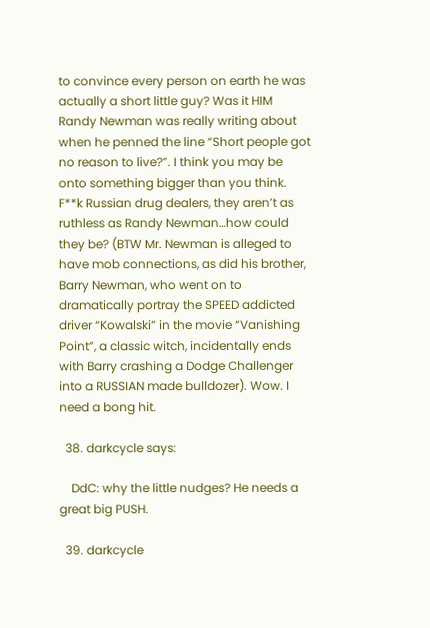to convince every person on earth he was actually a short little guy? Was it HIM Randy Newman was really writing about when he penned the line “Short people got no reason to live?”. I think you may be onto something bigger than you think. F**k Russian drug dealers, they aren’t as ruthless as Randy Newman…how could they be? (BTW Mr. Newman is alleged to have mob connections, as did his brother, Barry Newman, who went on to dramatically portray the SPEED addicted driver “Kowalski” in the movie “Vanishing Point”, a classic witch, incidentally ends with Barry crashing a Dodge Challenger into a RUSSIAN made bulldozer). Wow. I need a bong hit.

  38. darkcycle says:

    DdC: why the little nudges? He needs a great big PUSH.

  39. darkcycle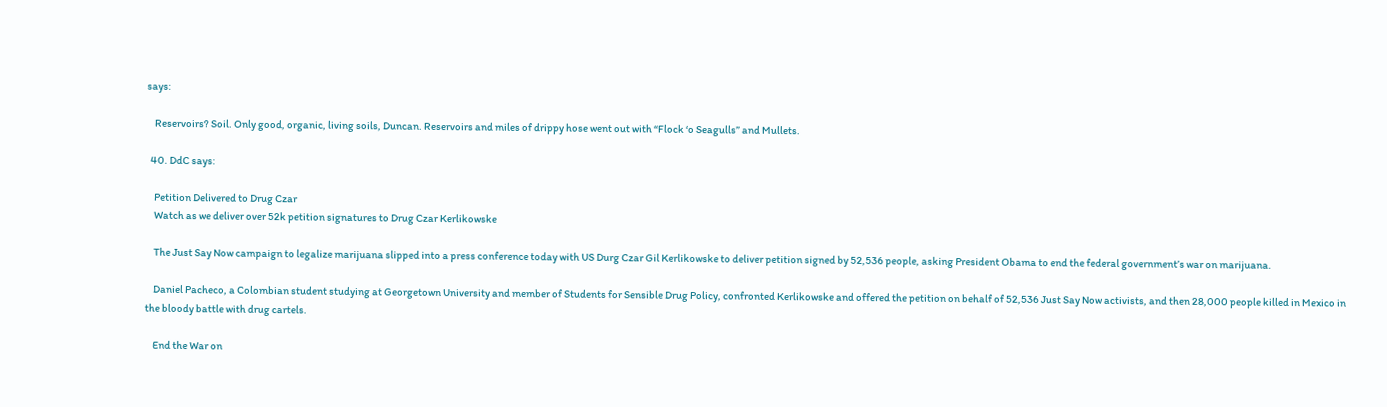says:

    Reservoirs? Soil. Only good, organic, living soils, Duncan. Reservoirs and miles of drippy hose went out with “Flock ‘o Seagulls” and Mullets.

  40. DdC says:

    Petition Delivered to Drug Czar
    Watch as we deliver over 52k petition signatures to Drug Czar Kerlikowske

    The Just Say Now campaign to legalize marijuana slipped into a press conference today with US Durg Czar Gil Kerlikowske to deliver petition signed by 52,536 people, asking President Obama to end the federal government’s war on marijuana.

    Daniel Pacheco, a Colombian student studying at Georgetown University and member of Students for Sensible Drug Policy, confronted Kerlikowske and offered the petition on behalf of 52,536 Just Say Now activists, and then 28,000 people killed in Mexico in the bloody battle with drug cartels.

    End the War on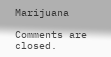Marijuana

Comments are closed.